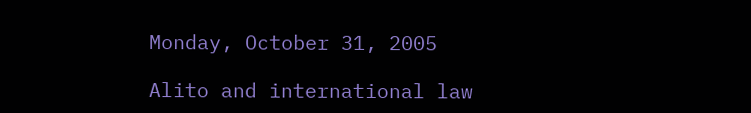Monday, October 31, 2005

Alito and international law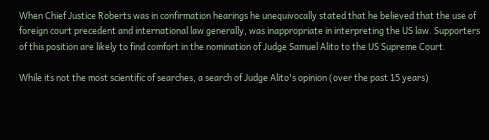When Chief Justice Roberts was in confirmation hearings he unequivocally stated that he believed that the use of foreign court precedent and international law generally, was inappropriate in interpreting the US law. Supporters of this position are likely to find comfort in the nomination of Judge Samuel Alito to the US Supreme Court.

While its not the most scientific of searches, a search of Judge Alito's opinion (over the past 15 years)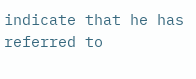indicate that he has referred to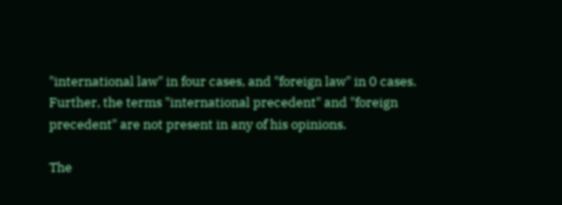"international law" in four cases, and "foreign law" in 0 cases. Further, the terms "international precedent" and "foreign precedent" are not present in any of his opinions.

The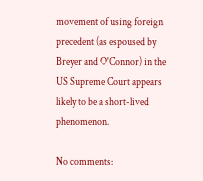movement of using foreign precedent (as espoused by Breyer and O'Connor) in the US Supreme Court appears likely to be a short-lived phenomenon.

No comments: